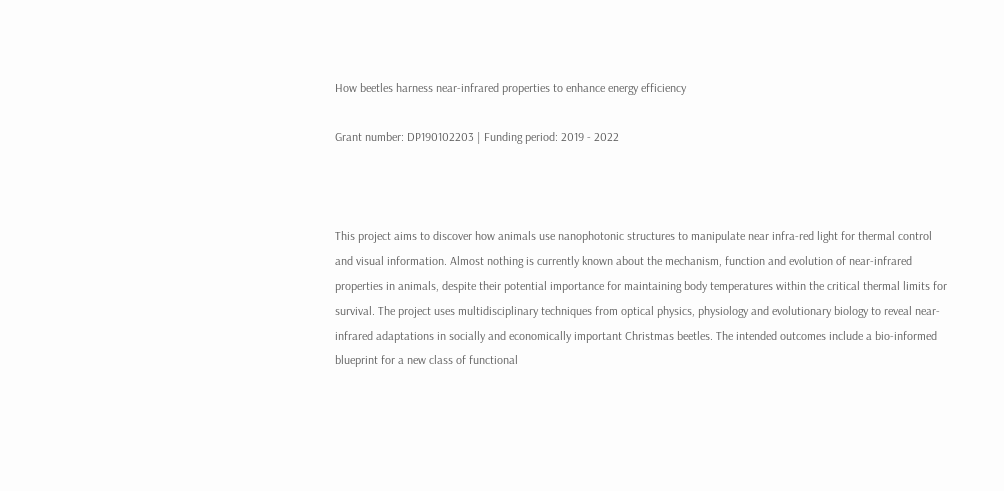How beetles harness near-infrared properties to enhance energy efficiency

Grant number: DP190102203 | Funding period: 2019 - 2022



This project aims to discover how animals use nanophotonic structures to manipulate near infra-red light for thermal control and visual information. Almost nothing is currently known about the mechanism, function and evolution of near-infrared properties in animals, despite their potential importance for maintaining body temperatures within the critical thermal limits for survival. The project uses multidisciplinary techniques from optical physics, physiology and evolutionary biology to reveal near-infrared adaptations in socially and economically important Christmas beetles. The intended outcomes include a bio-informed blueprint for a new class of functional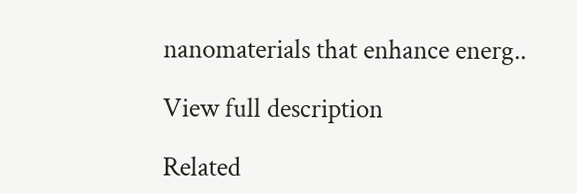nanomaterials that enhance energ..

View full description

Related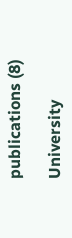publications (8)

University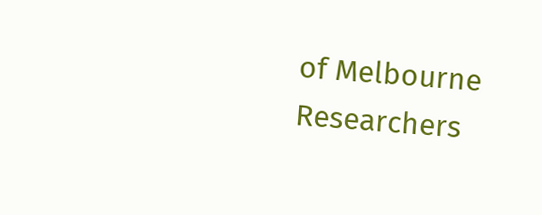of Melbourne Researchers